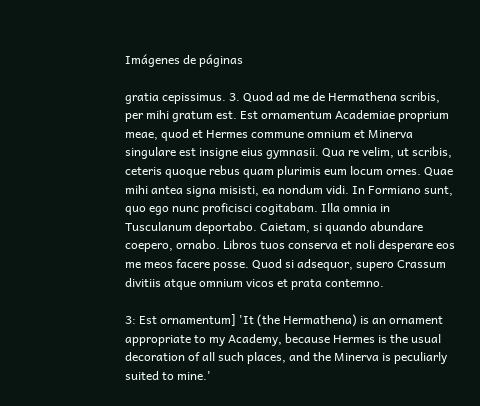Imágenes de páginas

gratia cepissimus. 3. Quod ad me de Hermathena scribis, per mihi gratum est. Est ornamentum Academiae proprium meae, quod et Hermes commune omnium et Minerva singulare est insigne eius gymnasii. Qua re velim, ut scribis, ceteris quoque rebus quam plurimis eum locum ornes. Quae mihi antea signa misisti, ea nondum vidi. In Formiano sunt, quo ego nunc proficisci cogitabam. Illa omnia in Tusculanum deportabo. Caietam, si quando abundare coepero, ornabo. Libros tuos conserva et noli desperare eos me meos facere posse. Quod si adsequor, supero Crassum divitiis atque omnium vicos et prata contemno.

3: Est ornamentum] 'It (the Hermathena) is an ornament appropriate to my Academy, because Hermes is the usual decoration of all such places, and the Minerva is peculiarly suited to mine.'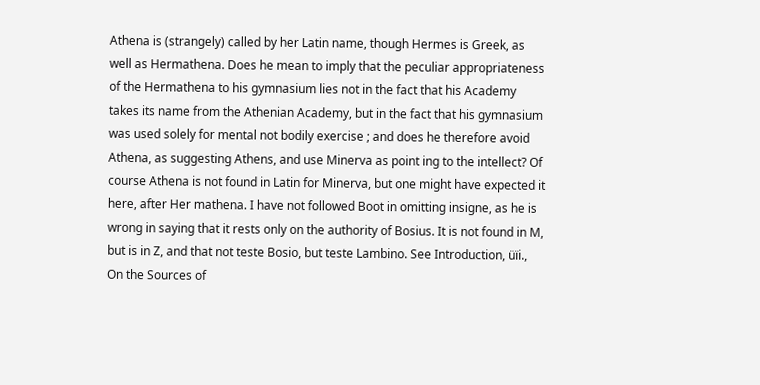Athena is (strangely) called by her Latin name, though Hermes is Greek, as well as Hermathena. Does he mean to imply that the peculiar appropriateness of the Hermathena to his gymnasium lies not in the fact that his Academy takes its name from the Athenian Academy, but in the fact that his gymnasium was used solely for mental not bodily exercise ; and does he therefore avoid Athena, as suggesting Athens, and use Minerva as point ing to the intellect? Of course Athena is not found in Latin for Minerva, but one might have expected it here, after Her mathena. I have not followed Boot in omitting insigne, as he is wrong in saying that it rests only on the authority of Bosius. It is not found in M, but is in Z, and that not teste Bosio, but teste Lambino. See Introduction, üïi., On the Sources of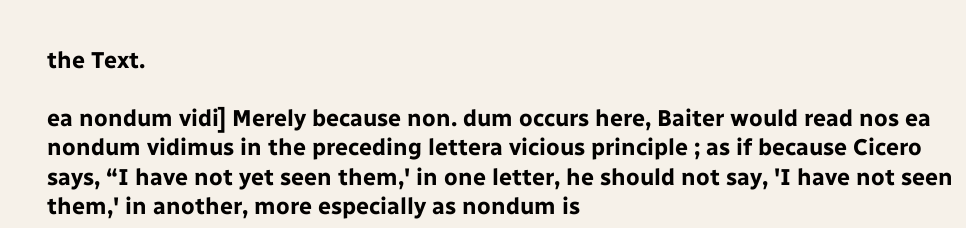the Text.

ea nondum vidi] Merely because non. dum occurs here, Baiter would read nos ea nondum vidimus in the preceding lettera vicious principle ; as if because Cicero says, “I have not yet seen them,' in one letter, he should not say, 'I have not seen them,' in another, more especially as nondum is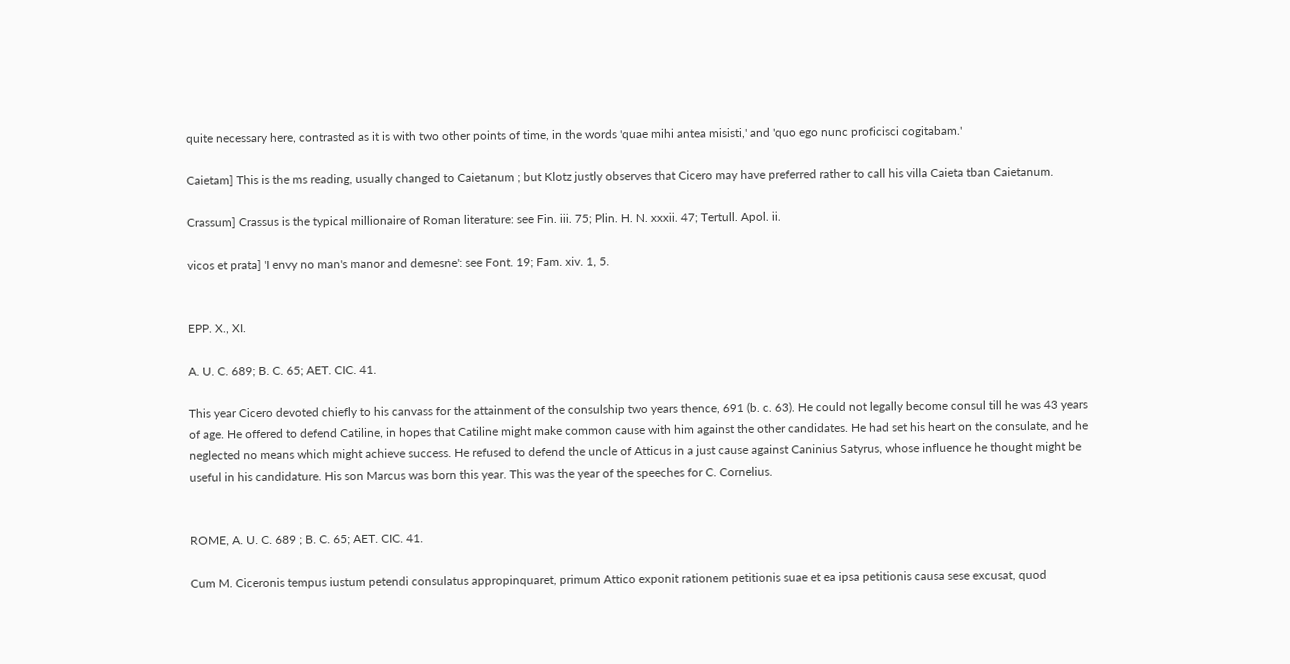quite necessary here, contrasted as it is with two other points of time, in the words 'quae mihi antea misisti,' and 'quo ego nunc proficisci cogitabam.'

Caietam] This is the ms reading, usually changed to Caietanum ; but Klotz justly observes that Cicero may have preferred rather to call his villa Caieta tban Caietanum.

Crassum] Crassus is the typical millionaire of Roman literature: see Fin. iii. 75; Plin. H. N. xxxii. 47; Tertull. Apol. ii.

vicos et prata] 'I envy no man's manor and demesne': see Font. 19; Fam. xiv. 1, 5.


EPP. X., XI.

A. U. C. 689; B. C. 65; AET. CIC. 41.

This year Cicero devoted chiefly to his canvass for the attainment of the consulship two years thence, 691 (b. c. 63). He could not legally become consul till he was 43 years of age. He offered to defend Catiline, in hopes that Catiline might make common cause with him against the other candidates. He had set his heart on the consulate, and he neglected no means which might achieve success. He refused to defend the uncle of Atticus in a just cause against Caninius Satyrus, whose influence he thought might be useful in his candidature. His son Marcus was born this year. This was the year of the speeches for C. Cornelius.


ROME, A. U. C. 689 ; B. C. 65; AET. CIC. 41.

Cum M. Ciceronis tempus iustum petendi consulatus appropinquaret, primum Attico exponit rationem petitionis suae et ea ipsa petitionis causa sese excusat, quod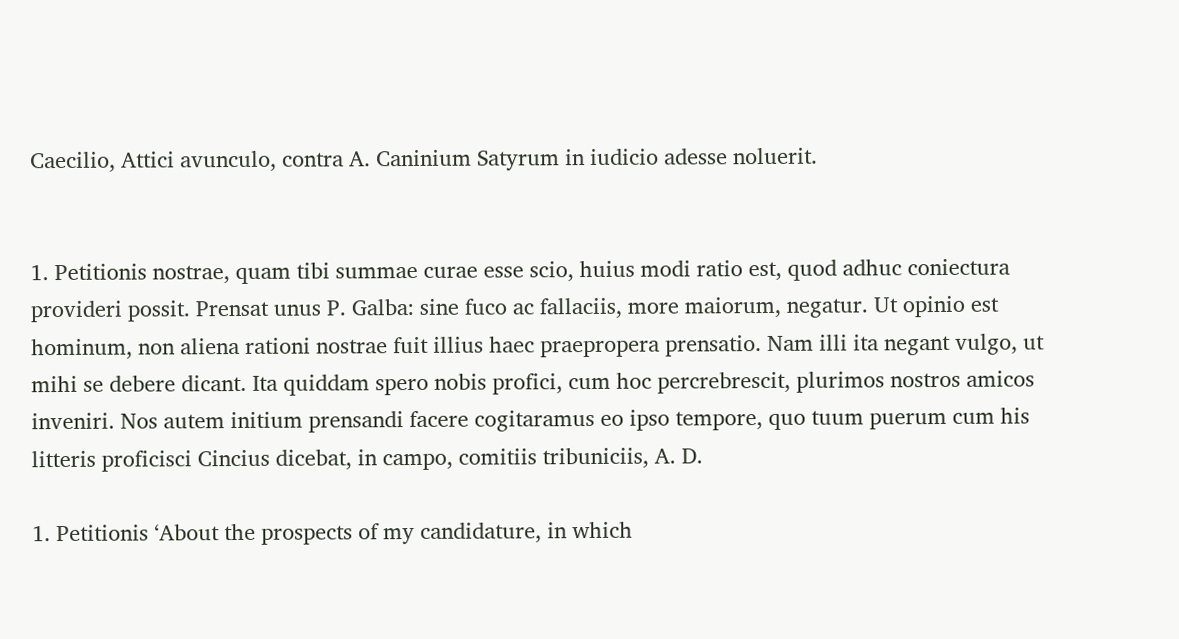Caecilio, Attici avunculo, contra A. Caninium Satyrum in iudicio adesse noluerit.


1. Petitionis nostrae, quam tibi summae curae esse scio, huius modi ratio est, quod adhuc coniectura provideri possit. Prensat unus P. Galba: sine fuco ac fallaciis, more maiorum, negatur. Ut opinio est hominum, non aliena rationi nostrae fuit illius haec praepropera prensatio. Nam illi ita negant vulgo, ut mihi se debere dicant. Ita quiddam spero nobis profici, cum hoc percrebrescit, plurimos nostros amicos inveniri. Nos autem initium prensandi facere cogitaramus eo ipso tempore, quo tuum puerum cum his litteris proficisci Cincius dicebat, in campo, comitiis tribuniciis, A. D.

1. Petitionis ‘About the prospects of my candidature, in which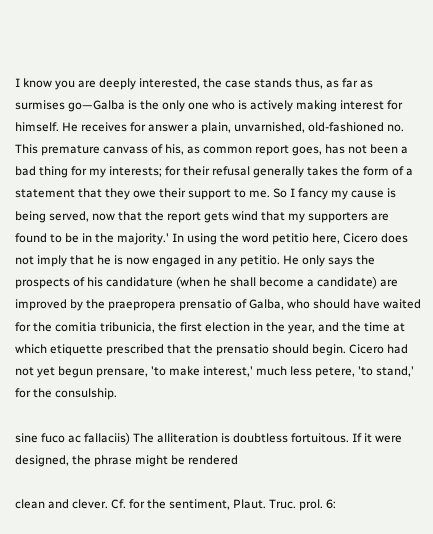I know you are deeply interested, the case stands thus, as far as surmises go—Galba is the only one who is actively making interest for himself. He receives for answer a plain, unvarnished, old-fashioned no. This premature canvass of his, as common report goes, has not been a bad thing for my interests; for their refusal generally takes the form of a statement that they owe their support to me. So I fancy my cause is being served, now that the report gets wind that my supporters are found to be in the majority.' In using the word petitio here, Cicero does not imply that he is now engaged in any petitio. He only says the prospects of his candidature (when he shall become a candidate) are improved by the praepropera prensatio of Galba, who should have waited for the comitia tribunicia, the first election in the year, and the time at which etiquette prescribed that the prensatio should begin. Cicero had not yet begun prensare, 'to make interest,' much less petere, 'to stand,' for the consulship.

sine fuco ac fallaciis) The alliteration is doubtless fortuitous. If it were designed, the phrase might be rendered

clean and clever. Cf. for the sentiment, Plaut. Truc. prol. 6: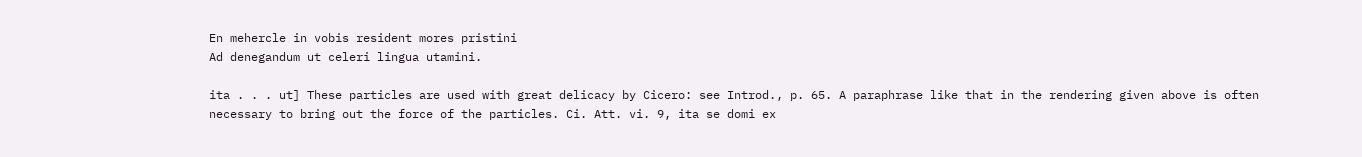En mehercle in vobis resident mores pristini
Ad denegandum ut celeri lingua utamini.

ita . . . ut] These particles are used with great delicacy by Cicero: see Introd., p. 65. A paraphrase like that in the rendering given above is often necessary to bring out the force of the particles. Ci. Att. vi. 9, ita se domi ex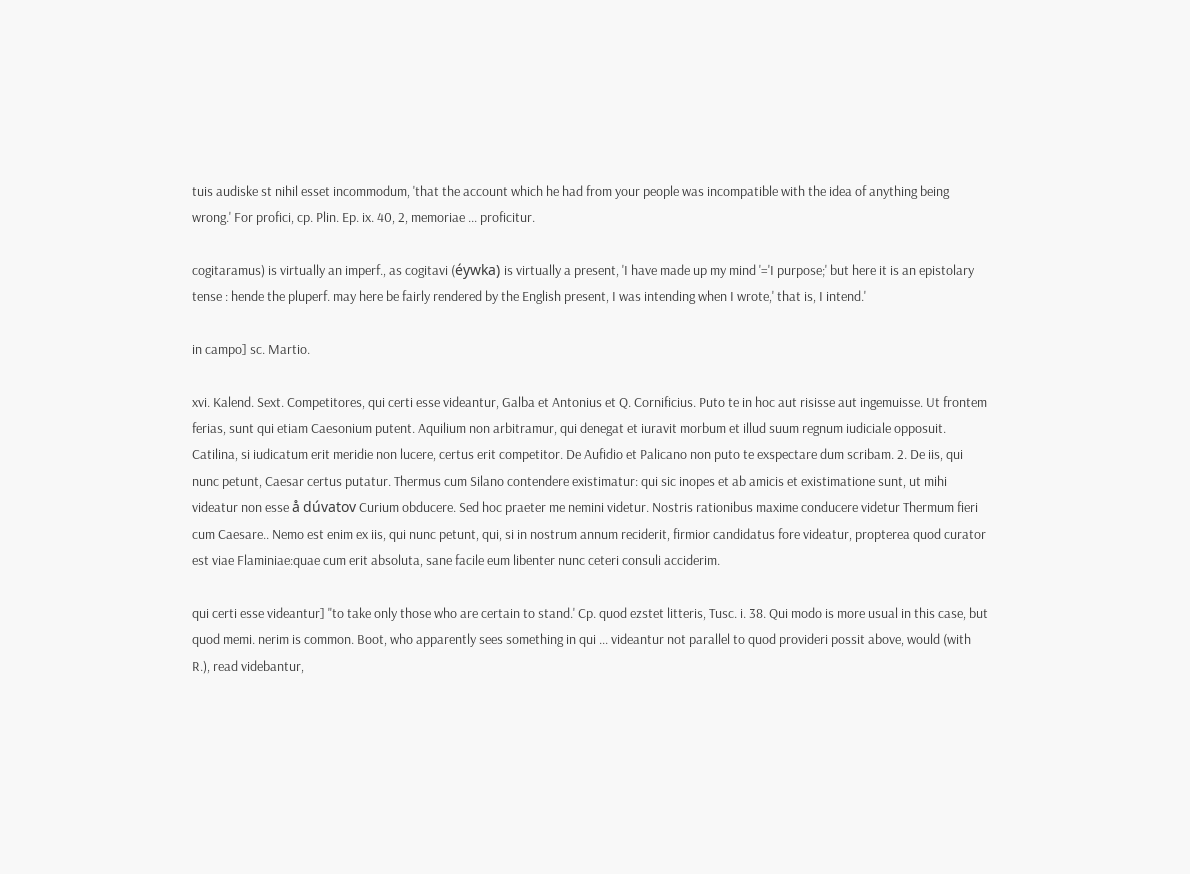tuis audiske st nihil esset incommodum, 'that the account which he had from your people was incompatible with the idea of anything being wrong.' For profici, cp. Plin. Ep. ix. 40, 2, memoriae ... proficitur.

cogitaramus) is virtually an imperf., as cogitavi (éywka) is virtually a present, 'I have made up my mind '='I purpose;' but here it is an epistolary tense : hende the pluperf. may here be fairly rendered by the English present, I was intending when I wrote,' that is, I intend.'

in campo] sc. Martio.

xvi. Kalend. Sext. Competitores, qui certi esse videantur, Galba et Antonius et Q. Cornificius. Puto te in hoc aut risisse aut ingemuisse. Ut frontem ferias, sunt qui etiam Caesonium putent. Aquilium non arbitramur, qui denegat et iuravit morbum et illud suum regnum iudiciale opposuit. Catilina, si iudicatum erit meridie non lucere, certus erit competitor. De Aufidio et Palicano non puto te exspectare dum scribam. 2. De iis, qui nunc petunt, Caesar certus putatur. Thermus cum Silano contendere existimatur: qui sic inopes et ab amicis et existimatione sunt, ut mihi videatur non esse å dúvatov Curium obducere. Sed hoc praeter me nemini videtur. Nostris rationibus maxime conducere videtur Thermum fieri cum Caesare.. Nemo est enim ex iis, qui nunc petunt, qui, si in nostrum annum reciderit, firmior candidatus fore videatur, propterea quod curator est viae Flaminiae:quae cum erit absoluta, sane facile eum libenter nunc ceteri consuli acciderim.

qui certi esse videantur] "to take only those who are certain to stand.' Cp. quod ezstet litteris, Tusc. i. 38. Qui modo is more usual in this case, but quod memi. nerim is common. Boot, who apparently sees something in qui ... videantur not parallel to quod provideri possit above, would (with R.), read videbantur,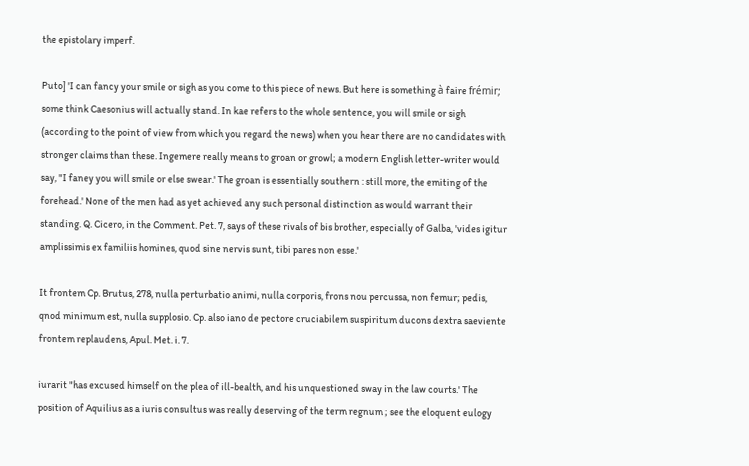the epistolary imperf.

Puto] 'I can fancy your smile or sigh as you come to this piece of news. But here is something à faire frémir; some think Caesonius will actually stand. In kae refers to the whole sentence, you will smile or sigh (according to the point of view from which you regard the news) when you hear there are no candidates with stronger claims than these. Ingemere really means to groan or growl; a modern English letter-writer would say, "I faney you will smile or else swear.' The groan is essentially southern : still more, the emiting of the forehead.' None of the men had as yet achieved any such personal distinction as would warrant their standing. Q. Cicero, in the Comment. Pet. 7, says of these rivals of bis brother, especially of Galba, 'vides igitur amplissimis ex familiis homines, quod sine nervis sunt, tibi pares non esse.'

It frontem Cp. Brutus, 278, nulla perturbatio animi, nulla corporis, frons nou percussa, non femur; pedis, qnod minimum est, nulla supplosio. Cp. also iano de pectore cruciabilem suspiritum ducons dextra saeviente frontem replaudens, Apul. Met. i. 7.

iurarit "has excused himself on the plea of ill-bealth, and his unquestioned sway in the law courts.' The position of Aquilius as a iuris consultus was really deserving of the term regnum ; see the eloquent eulogy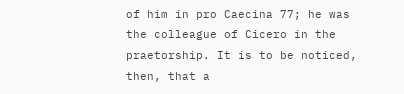of him in pro Caecina 77; he was the colleague of Cicero in the praetorship. It is to be noticed, then, that a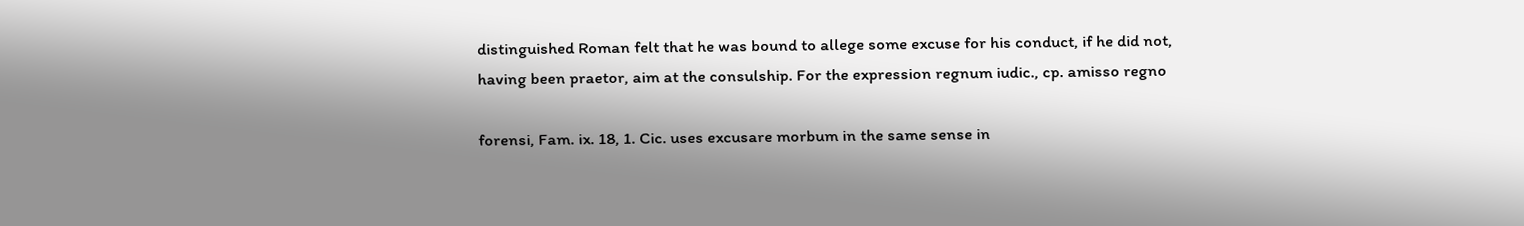distinguished Roman felt that he was bound to allege some excuse for his conduct, if he did not, having been praetor, aim at the consulship. For the expression regnum iudic., cp. amisso regno

forensi, Fam. ix. 18, 1. Cic. uses excusare morbum in the same sense in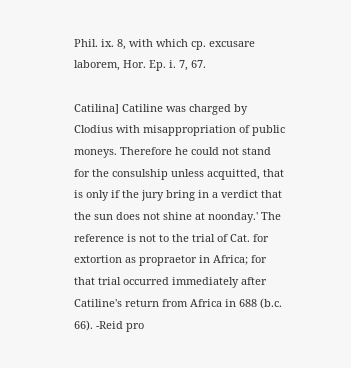Phil. ix. 8, with which cp. excusare laborem, Hor. Ep. i. 7, 67.

Catilina] Catiline was charged by Clodius with misappropriation of public moneys. Therefore he could not stand for the consulship unless acquitted, that is only if the jury bring in a verdict that the sun does not shine at noonday.' The reference is not to the trial of Cat. for extortion as propraetor in Africa; for that trial occurred immediately after Catiline's return from Africa in 688 (b.c. 66). -Reid pro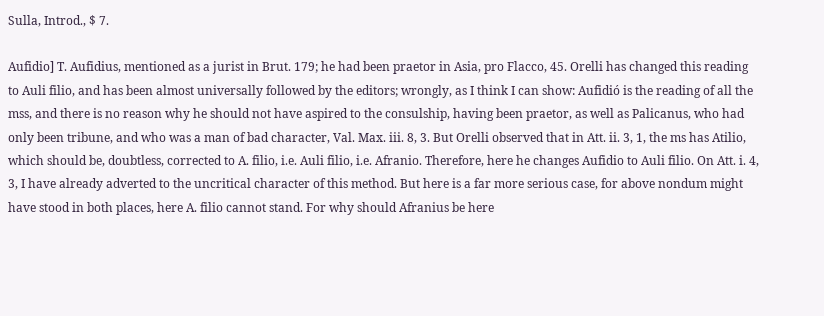Sulla, Introd., $ 7.

Aufidio] T. Aufidius, mentioned as a jurist in Brut. 179; he had been praetor in Asia, pro Flacco, 45. Orelli has changed this reading to Auli filio, and has been almost universally followed by the editors; wrongly, as I think I can show: Aufidió is the reading of all the mss, and there is no reason why he should not have aspired to the consulship, having been praetor, as well as Palicanus, who had only been tribune, and who was a man of bad character, Val. Max. iii. 8, 3. But Orelli observed that in Att. ii. 3, 1, the ms has Atilio, which should be, doubtless, corrected to A. filio, i.e. Auli filio, i.e. Afranio. Therefore, here he changes Aufidio to Auli filio. On Att. i. 4, 3, I have already adverted to the uncritical character of this method. But here is a far more serious case, for above nondum might have stood in both places, here A. filio cannot stand. For why should Afranius be here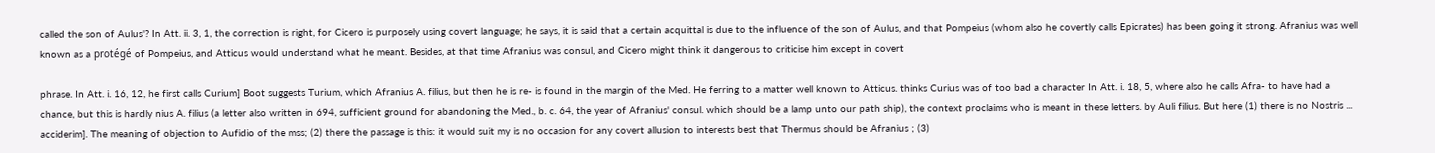called the son of Aulus'? In Att. ii. 3, 1, the correction is right, for Cicero is purposely using covert language; he says, it is said that a certain acquittal is due to the influence of the son of Aulus, and that Pompeius (whom also he covertly calls Epicrates) has been going it strong. Afranius was well known as a protégé of Pompeius, and Atticus would understand what he meant. Besides, at that time Afranius was consul, and Cicero might think it dangerous to criticise him except in covert

phrase. In Att. i. 16, 12, he first calls Curium] Boot suggests Turium, which Afranius A. filius, but then he is re- is found in the margin of the Med. He ferring to a matter well known to Atticus. thinks Curius was of too bad a character In Att. i. 18, 5, where also he calls Afra- to have had a chance, but this is hardly nius A. filius (a letter also written in 694, sufficient ground for abandoning the Med., b. c. 64, the year of Afranius' consul. which should be a lamp unto our path ship), the context proclaims who is meant in these letters. by Auli filius. But here (1) there is no Nostris ... acciderim]. The meaning of objection to Aufidio of the mss; (2) there the passage is this: it would suit my is no occasion for any covert allusion to interests best that Thermus should be Afranius ; (3)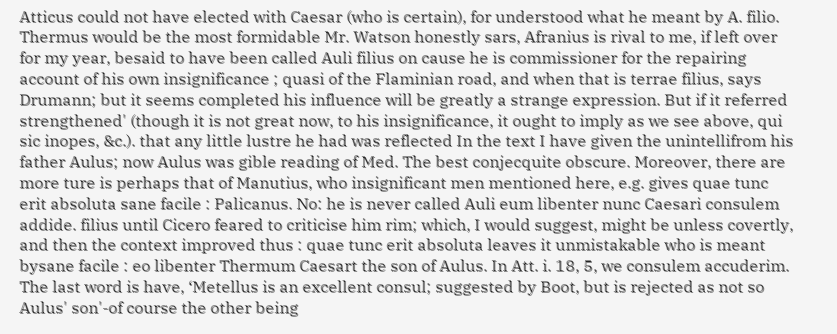Atticus could not have elected with Caesar (who is certain), for understood what he meant by A. filio. Thermus would be the most formidable Mr. Watson honestly sars, Afranius is rival to me, if left over for my year, besaid to have been called Auli filius on cause he is commissioner for the repairing account of his own insignificance ; quasi of the Flaminian road, and when that is terrae filius, says Drumann; but it seems completed his influence will be greatly a strange expression. But if it referred strengthened' (though it is not great now, to his insignificance, it ought to imply as we see above, qui sic inopes, &c.). that any little lustre he had was reflected In the text I have given the unintellifrom his father Aulus; now Aulus was gible reading of Med. The best conjecquite obscure. Moreover, there are more ture is perhaps that of Manutius, who insignificant men mentioned here, e.g. gives quae tunc erit absoluta sane facile : Palicanus. No: he is never called Auli eum libenter nunc Caesari consulem addide. filius until Cicero feared to criticise him rim; which, I would suggest, might be unless covertly, and then the context improved thus : quae tunc erit absoluta leaves it unmistakable who is meant bysane facile : eo libenter Thermum Caesart the son of Aulus. In Att. i. 18, 5, we consulem accuderim. The last word is have, ‘Metellus is an excellent consul; suggested by Boot, but is rejected as not so Aulus' son'-of course the other being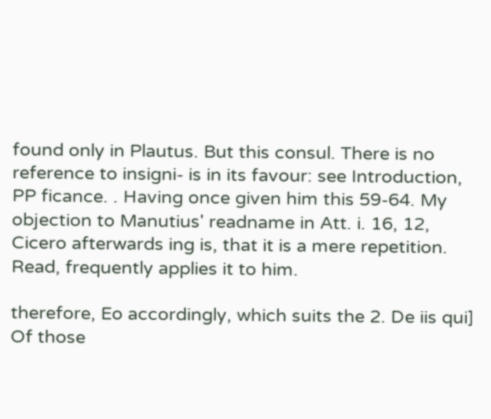found only in Plautus. But this consul. There is no reference to insigni- is in its favour: see Introduction, PP ficance. . Having once given him this 59-64. My objection to Manutius' readname in Att. i. 16, 12, Cicero afterwards ing is, that it is a mere repetition. Read, frequently applies it to him.

therefore, Eo accordingly, which suits the 2. De iis qui] Of those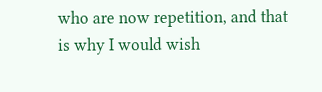who are now repetition, and that is why I would wish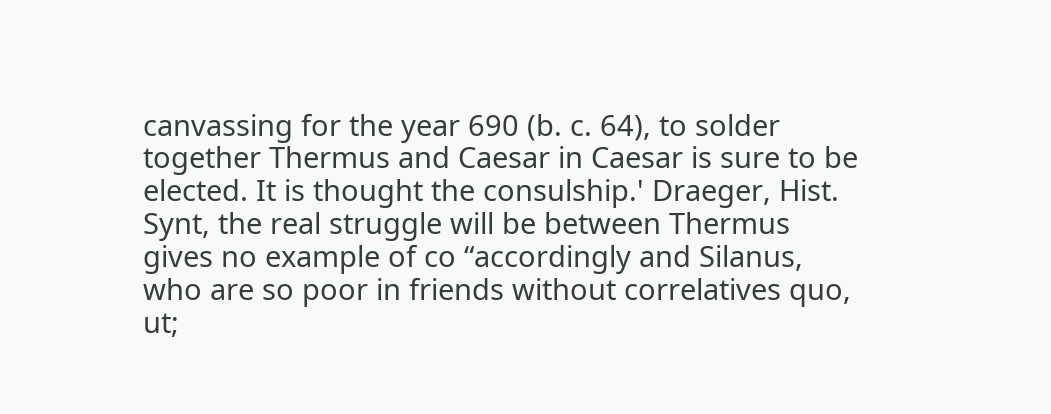canvassing for the year 690 (b. c. 64), to solder together Thermus and Caesar in Caesar is sure to be elected. It is thought the consulship.' Draeger, Hist. Synt, the real struggle will be between Thermus gives no example of co “accordingly and Silanus, who are so poor in friends without correlatives quo, ut;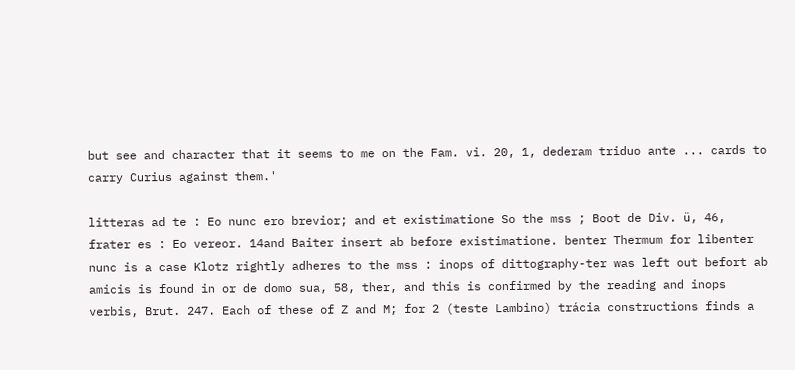but see and character that it seems to me on the Fam. vi. 20, 1, dederam triduo ante ... cards to carry Curius against them.'

litteras ad te : Eo nunc ero brevior; and et existimatione So the mss ; Boot de Div. ü, 46, frater es : Eo vereor. 14and Baiter insert ab before existimatione. benter Thermum for libenter nunc is a case Klotz rightly adheres to the mss : inops of dittography-ter was left out befort ab amicis is found in or de domo sua, 58, ther, and this is confirmed by the reading and inops verbis, Brut. 247. Each of these of Z and M; for 2 (teste Lambino) trácia constructions finds a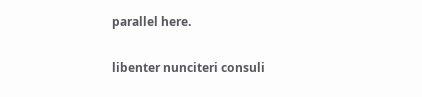parallel here.

libenter nunciteri consuli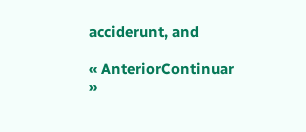acciderunt, and

« AnteriorContinuar »